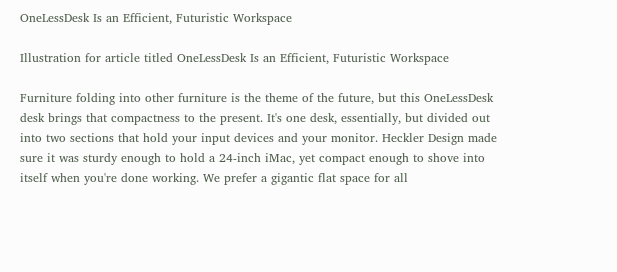OneLessDesk Is an Efficient, Futuristic Workspace

Illustration for article titled OneLessDesk Is an Efficient, Futuristic Workspace

Furniture folding into other furniture is the theme of the future, but this OneLessDesk desk brings that compactness to the present. It's one desk, essentially, but divided out into two sections that hold your input devices and your monitor. Heckler Design made sure it was sturdy enough to hold a 24-inch iMac, yet compact enough to shove into itself when you're done working. We prefer a gigantic flat space for all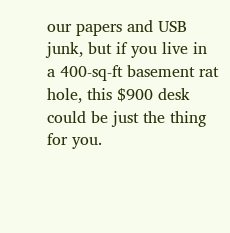our papers and USB junk, but if you live in a 400-sq-ft basement rat hole, this $900 desk could be just the thing for you.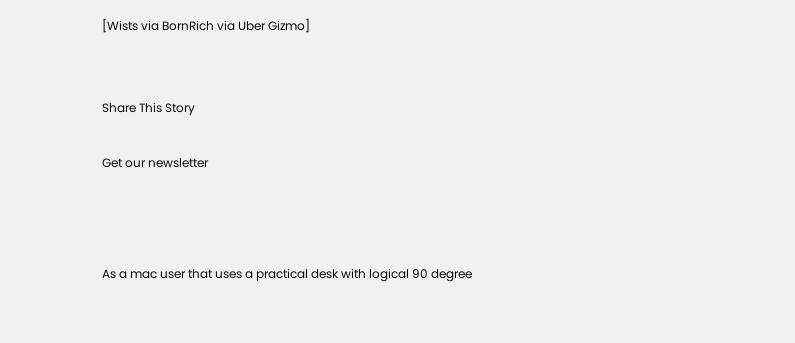[Wists via BornRich via Uber Gizmo]


Share This Story

Get our newsletter



As a mac user that uses a practical desk with logical 90 degree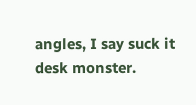angles, I say suck it desk monster.